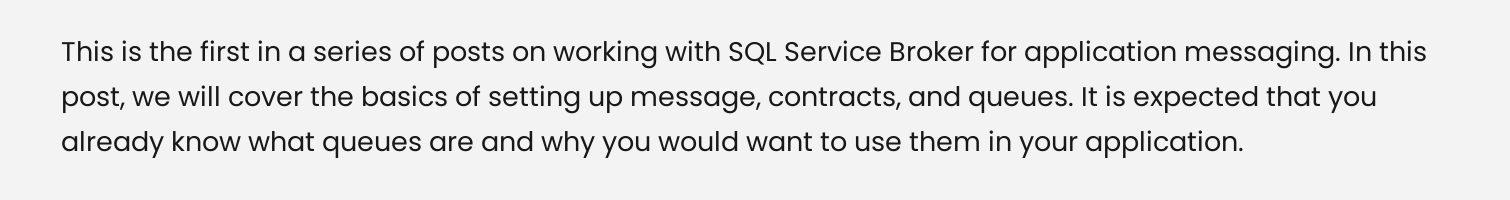This is the first in a series of posts on working with SQL Service Broker for application messaging. In this post, we will cover the basics of setting up message, contracts, and queues. It is expected that you already know what queues are and why you would want to use them in your application.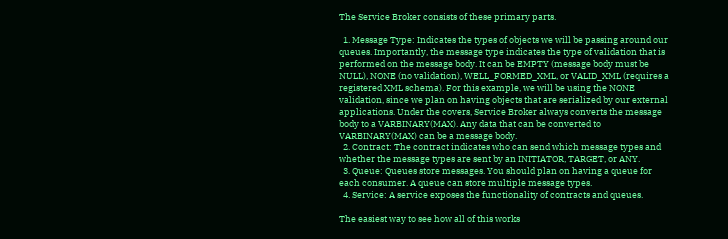The Service Broker consists of these primary parts.

  1. Message Type: Indicates the types of objects we will be passing around our queues. Importantly, the message type indicates the type of validation that is performed on the message body. It can be EMPTY (message body must be NULL), NONE (no validation), WELL_FORMED_XML, or VALID_XML (requires a registered XML schema). For this example, we will be using the NONE validation, since we plan on having objects that are serialized by our external applications. Under the covers, Service Broker always converts the message body to a VARBINARY(MAX). Any data that can be converted to VARBINARY(MAX) can be a message body.
  2. Contract: The contract indicates who can send which message types and whether the message types are sent by an INITIATOR, TARGET, or ANY.
  3. Queue: Queues store messages. You should plan on having a queue for each consumer. A queue can store multiple message types.
  4. Service: A service exposes the functionality of contracts and queues.

The easiest way to see how all of this works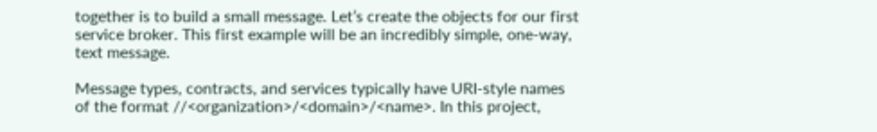together is to build a small message. Let’s create the objects for our first service broker. This first example will be an incredibly simple, one-way, text message.

Message types, contracts, and services typically have URI-style names of the format //<organization>/<domain>/<name>. In this project,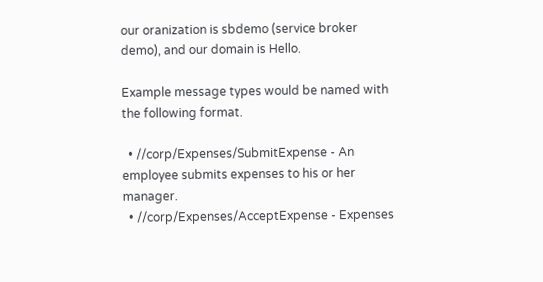our oranization is sbdemo (service broker demo), and our domain is Hello.

Example message types would be named with the following format.

  • //corp/Expenses/SubmitExpense - An employee submits expenses to his or her manager.
  • //corp/Expenses/AcceptExpense - Expenses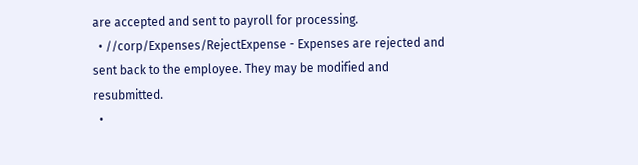are accepted and sent to payroll for processing.
  • //corp/Expenses/RejectExpense - Expenses are rejected and sent back to the employee. They may be modified and resubmitted.
  •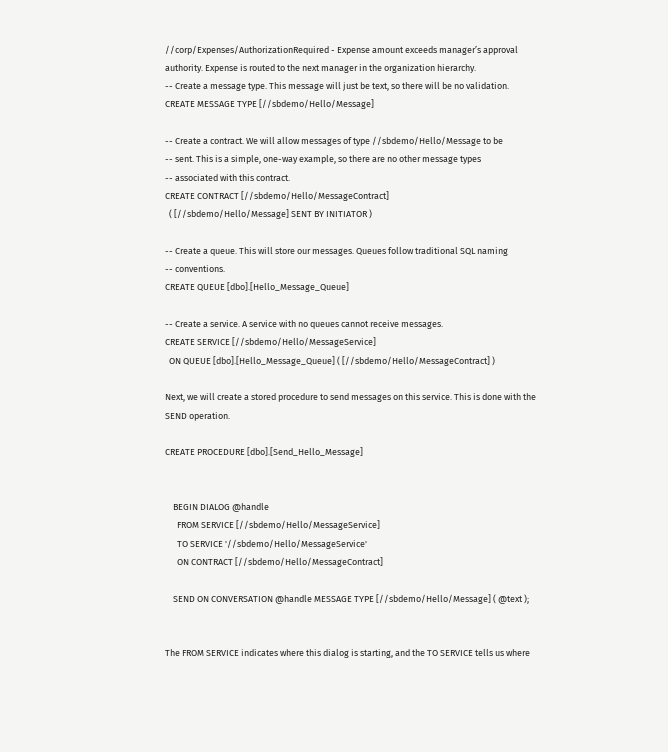//corp/Expenses/AuthorizationRequired - Expense amount exceeds manager’s approval authority. Expense is routed to the next manager in the organization hierarchy.
-- Create a message type. This message will just be text, so there will be no validation.
CREATE MESSAGE TYPE [//sbdemo/Hello/Message]

-- Create a contract. We will allow messages of type //sbdemo/Hello/Message to be
-- sent. This is a simple, one-way example, so there are no other message types
-- associated with this contract.
CREATE CONTRACT [//sbdemo/Hello/MessageContract]
  ( [//sbdemo/Hello/Message] SENT BY INITIATOR )

-- Create a queue. This will store our messages. Queues follow traditional SQL naming
-- conventions.
CREATE QUEUE [dbo].[Hello_Message_Queue]

-- Create a service. A service with no queues cannot receive messages.
CREATE SERVICE [//sbdemo/Hello/MessageService]
  ON QUEUE [dbo].[Hello_Message_Queue] ( [//sbdemo/Hello/MessageContract] )

Next, we will create a stored procedure to send messages on this service. This is done with the SEND operation.

CREATE PROCEDURE [dbo].[Send_Hello_Message]


    BEGIN DIALOG @handle
      FROM SERVICE [//sbdemo/Hello/MessageService]
      TO SERVICE '//sbdemo/Hello/MessageService'
      ON CONTRACT [//sbdemo/Hello/MessageContract]

    SEND ON CONVERSATION @handle MESSAGE TYPE [//sbdemo/Hello/Message] ( @text );


The FROM SERVICE indicates where this dialog is starting, and the TO SERVICE tells us where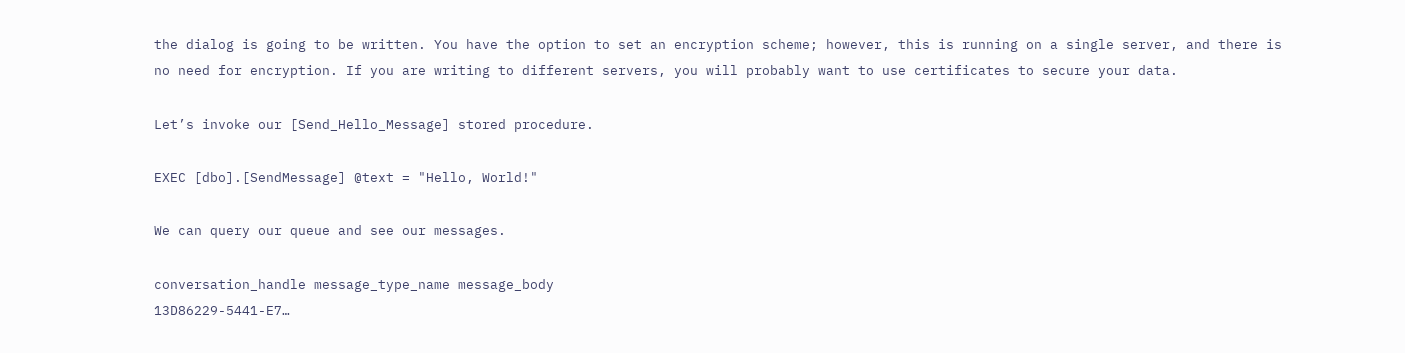the dialog is going to be written. You have the option to set an encryption scheme; however, this is running on a single server, and there is no need for encryption. If you are writing to different servers, you will probably want to use certificates to secure your data.

Let’s invoke our [Send_Hello_Message] stored procedure.

EXEC [dbo].[SendMessage] @text = "Hello, World!"

We can query our queue and see our messages.

conversation_handle message_type_name message_body
13D86229-5441-E7…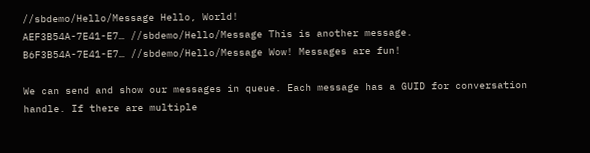//sbdemo/Hello/Message Hello, World!
AEF3B54A-7E41-E7… //sbdemo/Hello/Message This is another message.
B6F3B54A-7E41-E7… //sbdemo/Hello/Message Wow! Messages are fun!

We can send and show our messages in queue. Each message has a GUID for conversation handle. If there are multiple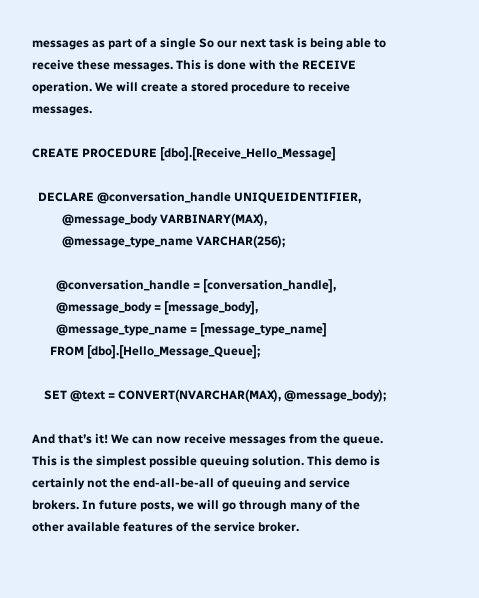messages as part of a single So our next task is being able to receive these messages. This is done with the RECEIVE operation. We will create a stored procedure to receive messages.

CREATE PROCEDURE [dbo].[Receive_Hello_Message]

  DECLARE @conversation_handle UNIQUEIDENTIFIER,
          @message_body VARBINARY(MAX),
          @message_type_name VARCHAR(256);

        @conversation_handle = [conversation_handle],
        @message_body = [message_body],
        @message_type_name = [message_type_name]
      FROM [dbo].[Hello_Message_Queue];

    SET @text = CONVERT(NVARCHAR(MAX), @message_body);

And that’s it! We can now receive messages from the queue. This is the simplest possible queuing solution. This demo is certainly not the end-all-be-all of queuing and service brokers. In future posts, we will go through many of the other available features of the service broker.